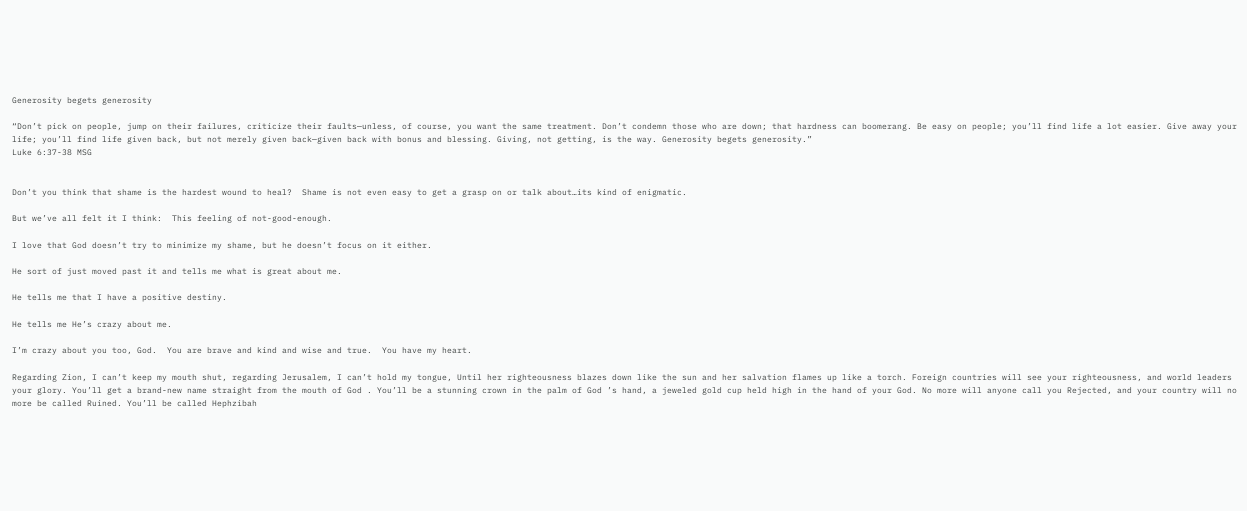Generosity begets generosity

“Don’t pick on people, jump on their failures, criticize their faults—unless, of course, you want the same treatment. Don’t condemn those who are down; that hardness can boomerang. Be easy on people; you’ll find life a lot easier. Give away your life; you’ll find life given back, but not merely given back—given back with bonus and blessing. Giving, not getting, is the way. Generosity begets generosity.”
Luke 6:37-38 MSG


Don’t you think that shame is the hardest wound to heal?  Shame is not even easy to get a grasp on or talk about…its kind of enigmatic.

But we’ve all felt it I think:  This feeling of not-good-enough.

I love that God doesn’t try to minimize my shame, but he doesn’t focus on it either.

He sort of just moved past it and tells me what is great about me.

He tells me that I have a positive destiny.

He tells me He’s crazy about me.

I’m crazy about you too, God.  You are brave and kind and wise and true.  You have my heart.

Regarding Zion, I can’t keep my mouth shut, regarding Jerusalem, I can’t hold my tongue, Until her righteousness blazes down like the sun and her salvation flames up like a torch. Foreign countries will see your righteousness, and world leaders your glory. You’ll get a brand-new name straight from the mouth of God . You’ll be a stunning crown in the palm of God ’s hand, a jeweled gold cup held high in the hand of your God. No more will anyone call you Rejected, and your country will no more be called Ruined. You’ll be called Hephzibah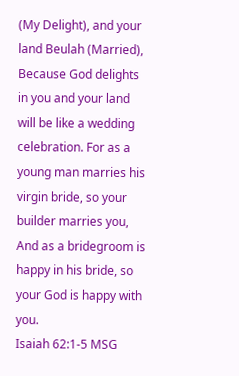(My Delight), and your land Beulah (Married), Because God delights in you and your land will be like a wedding celebration. For as a young man marries his virgin bride, so your builder marries you, And as a bridegroom is happy in his bride, so your God is happy with you.
Isaiah 62:1-5 MSG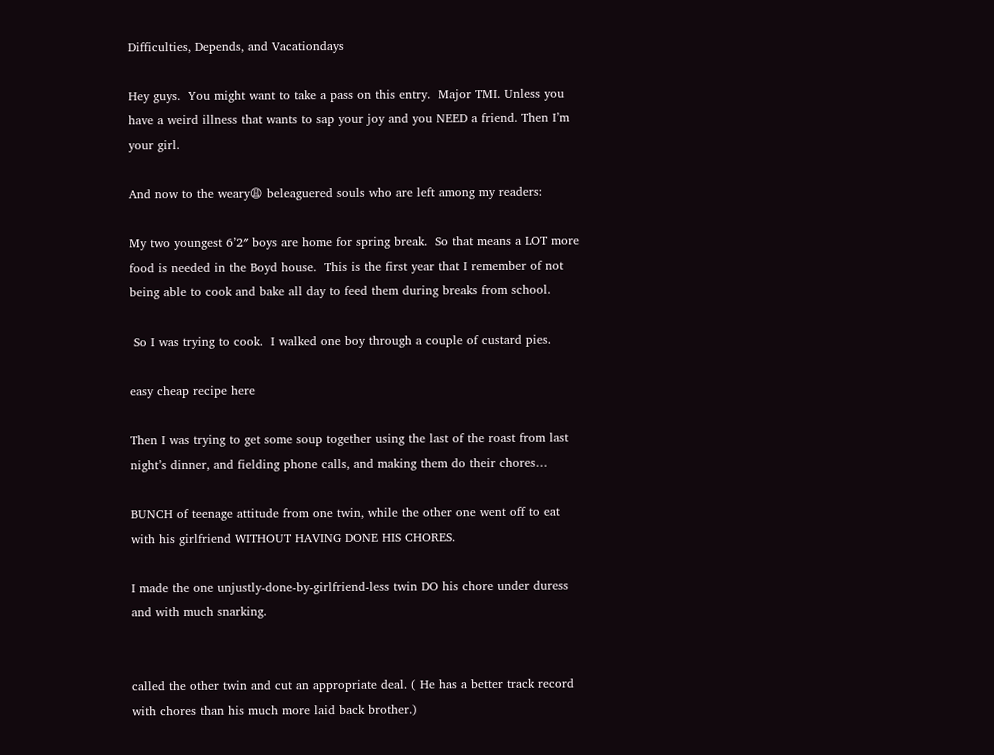Difficulties, Depends, and Vacationdays

Hey guys.  You might want to take a pass on this entry.  Major TMI. Unless you have a weird illness that wants to sap your joy and you NEED a friend. Then I’m your girl.

And now to the weary😩 beleaguered souls who are left among my readers:

My two youngest 6’2″ boys are home for spring break.  So that means a LOT more food is needed in the Boyd house.  This is the first year that I remember of not being able to cook and bake all day to feed them during breaks from school.

 So I was trying to cook.  I walked one boy through a couple of custard pies.

easy cheap recipe here

Then I was trying to get some soup together using the last of the roast from last night’s dinner, and fielding phone calls, and making them do their chores…

BUNCH of teenage attitude from one twin, while the other one went off to eat with his girlfriend WITHOUT HAVING DONE HIS CHORES.

I made the one unjustly-done-by-girlfriend-less twin DO his chore under duress and with much snarking.


called the other twin and cut an appropriate deal. ( He has a better track record with chores than his much more laid back brother.)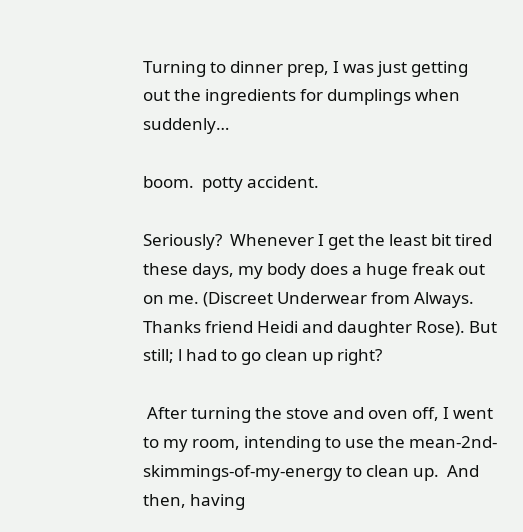Turning to dinner prep, I was just getting out the ingredients for dumplings when suddenly…

boom.  potty accident.

Seriously?  Whenever I get the least bit tired these days, my body does a huge freak out on me. (Discreet Underwear from Always.  Thanks friend Heidi and daughter Rose). But still; l had to go clean up right?

 After turning the stove and oven off, I went to my room, intending to use the mean-2nd-skimmings-of-my-energy to clean up.  And then, having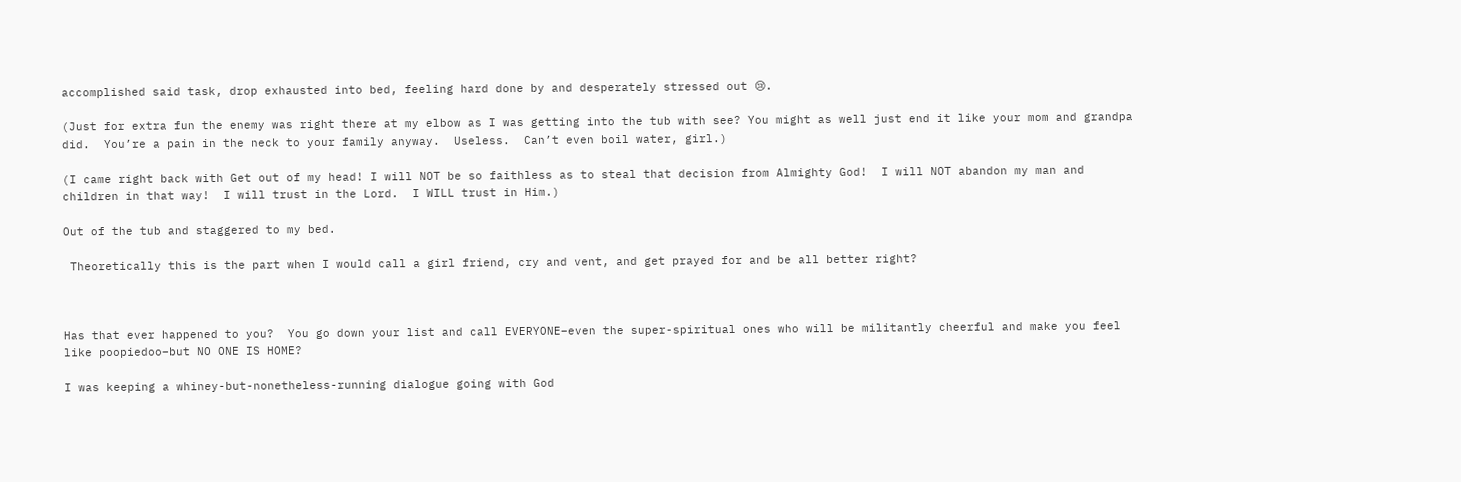accomplished said task, drop exhausted into bed, feeling hard done by and desperately stressed out 😢.

(Just for extra fun the enemy was right there at my elbow as I was getting into the tub with see? You might as well just end it like your mom and grandpa did.  You’re a pain in the neck to your family anyway.  Useless.  Can’t even boil water, girl.)

(I came right back with Get out of my head! I will NOT be so faithless as to steal that decision from Almighty God!  I will NOT abandon my man and children in that way!  I will trust in the Lord.  I WILL trust in Him.)

Out of the tub and staggered to my bed.

 Theoretically this is the part when I would call a girl friend, cry and vent, and get prayed for and be all better right?



Has that ever happened to you?  You go down your list and call EVERYONE–even the super-spiritual ones who will be militantly cheerful and make you feel like poopiedoo–but NO ONE IS HOME?

I was keeping a whiney-but-nonetheless-running dialogue going with God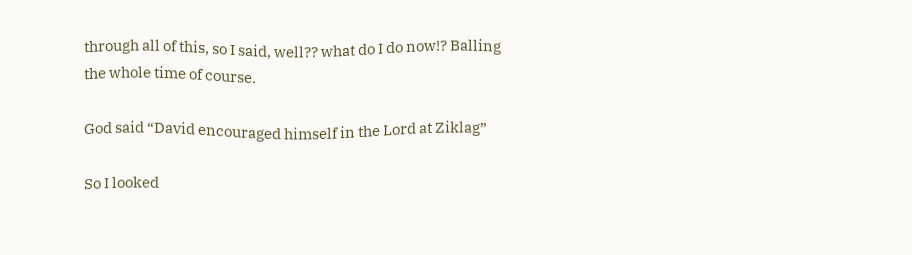through all of this, so I said, well?? what do I do now!? Balling the whole time of course.

God said “David encouraged himself in the Lord at Ziklag”

So I looked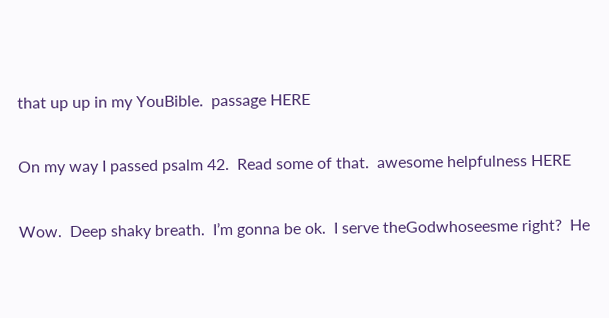that up up in my YouBible.  passage HERE

On my way I passed psalm 42.  Read some of that.  awesome helpfulness HERE

Wow.  Deep shaky breath.  I’m gonna be ok.  I serve theGodwhoseesme right?  He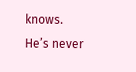knows.  He’s never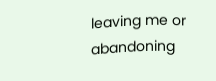leaving me or abandoning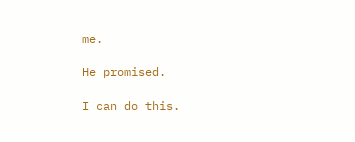me.

He promised.

I can do this.